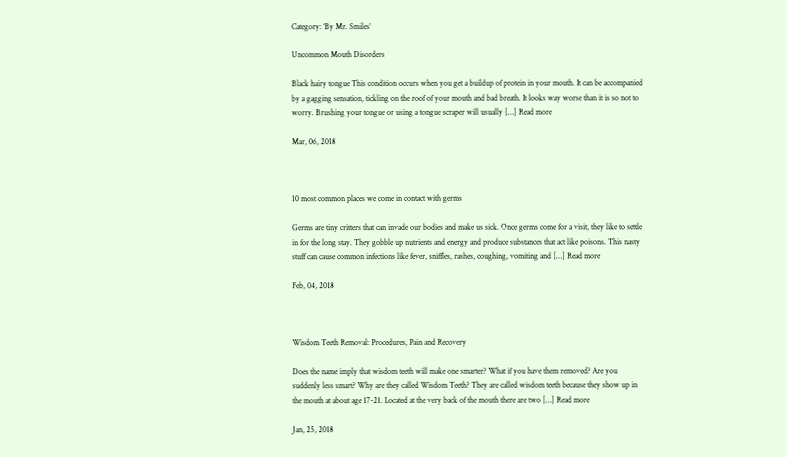Category: ‘By Mr. Smiles’

Uncommon Mouth Disorders

Black hairy tongue This condition occurs when you get a buildup of protein in your mouth. It can be accompanied by a gagging sensation, tickling on the roof of your mouth and bad breath. It looks way worse than it is so not to worry. Brushing your tongue or using a tongue scraper will usually […] Read more

Mar, 06, 2018



10 most common places we come in contact with germs

Germs are tiny critters that can invade our bodies and make us sick. Once germs come for a visit, they like to settle in for the long stay. They gobble up nutrients and energy and produce substances that act like poisons. This nasty stuff can cause common infections like fever, sniffles, rashes, coughing, vomiting and […] Read more

Feb, 04, 2018



Wisdom Teeth Removal: Procedures, Pain and Recovery

Does the name imply that wisdom teeth will make one smarter? What if you have them removed? Are you suddenly less smart? Why are they called Wisdom Teeth? They are called wisdom teeth because they show up in the mouth at about age 17-21. Located at the very back of the mouth there are two […] Read more

Jan, 25, 2018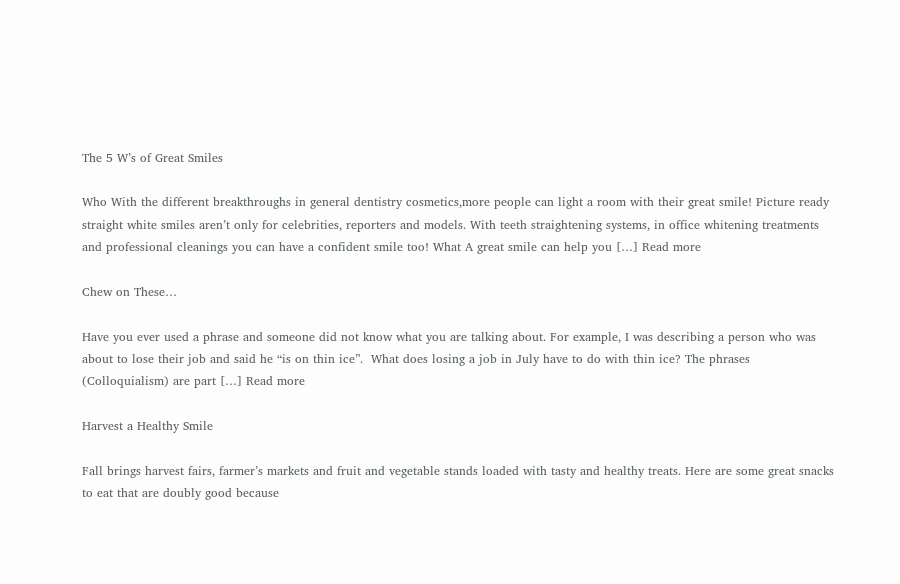The 5 W’s of Great Smiles

Who With the different breakthroughs in general dentistry cosmetics,more people can light a room with their great smile! Picture ready straight white smiles aren’t only for celebrities, reporters and models. With teeth straightening systems, in office whitening treatments and professional cleanings you can have a confident smile too! What A great smile can help you […] Read more

Chew on These…

Have you ever used a phrase and someone did not know what you are talking about. For example, I was describing a person who was about to lose their job and said he “is on thin ice”.  What does losing a job in July have to do with thin ice? The phrases (Colloquialism) are part […] Read more

Harvest a Healthy Smile

Fall brings harvest fairs, farmer’s markets and fruit and vegetable stands loaded with tasty and healthy treats. Here are some great snacks to eat that are doubly good because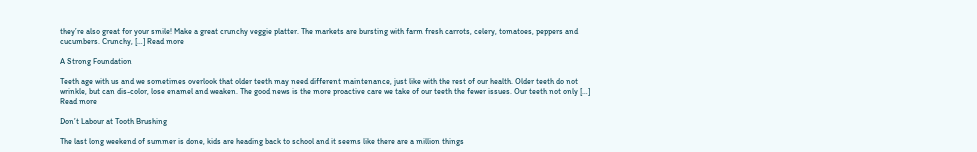they’re also great for your smile! Make a great crunchy veggie platter. The markets are bursting with farm fresh carrots, celery, tomatoes, peppers and cucumbers. Crunchy, […] Read more

A Strong Foundation

Teeth age with us and we sometimes overlook that older teeth may need different maintenance, just like with the rest of our health. Older teeth do not wrinkle, but can dis-color, lose enamel and weaken. The good news is the more proactive care we take of our teeth the fewer issues. Our teeth not only […] Read more

Don’t Labour at Tooth Brushing

The last long weekend of summer is done, kids are heading back to school and it seems like there are a million things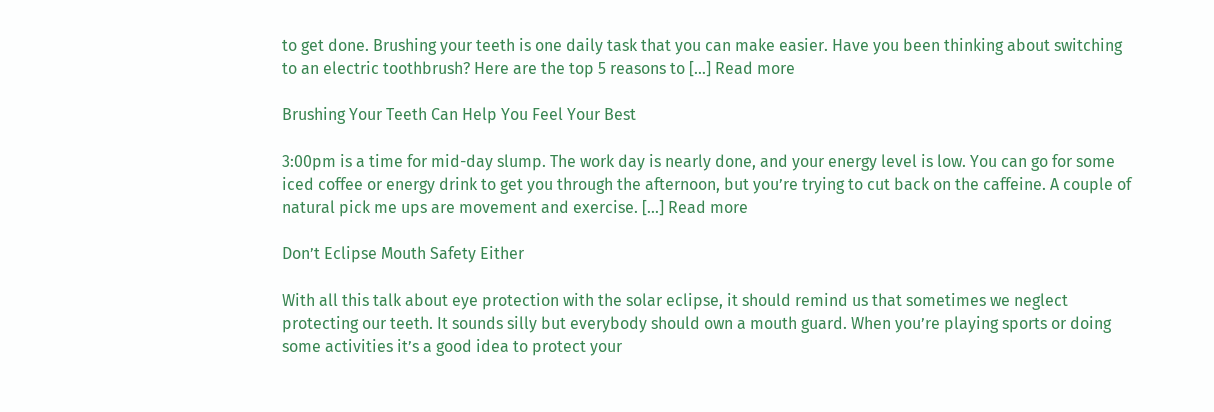to get done. Brushing your teeth is one daily task that you can make easier. Have you been thinking about switching to an electric toothbrush? Here are the top 5 reasons to […] Read more

Brushing Your Teeth Can Help You Feel Your Best

3:00pm is a time for mid-day slump. The work day is nearly done, and your energy level is low. You can go for some iced coffee or energy drink to get you through the afternoon, but you’re trying to cut back on the caffeine. A couple of natural pick me ups are movement and exercise. […] Read more

Don’t Eclipse Mouth Safety Either

With all this talk about eye protection with the solar eclipse, it should remind us that sometimes we neglect protecting our teeth. It sounds silly but everybody should own a mouth guard. When you’re playing sports or doing some activities it’s a good idea to protect your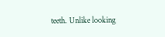teeth. Unlike looking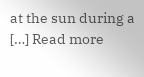at the sun during a […] Read more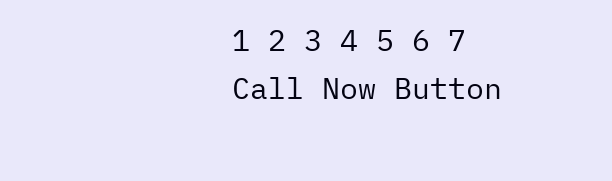1 2 3 4 5 6 7
Call Now Button